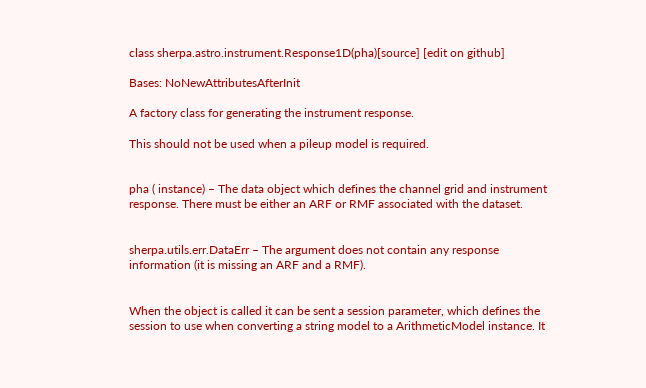class sherpa.astro.instrument.Response1D(pha)[source] [edit on github]

Bases: NoNewAttributesAfterInit

A factory class for generating the instrument response.

This should not be used when a pileup model is required.


pha ( instance) – The data object which defines the channel grid and instrument response. There must be either an ARF or RMF associated with the dataset.


sherpa.utils.err.DataErr – The argument does not contain any response information (it is missing an ARF and a RMF).


When the object is called it can be sent a session parameter, which defines the session to use when converting a string model to a ArithmeticModel instance. It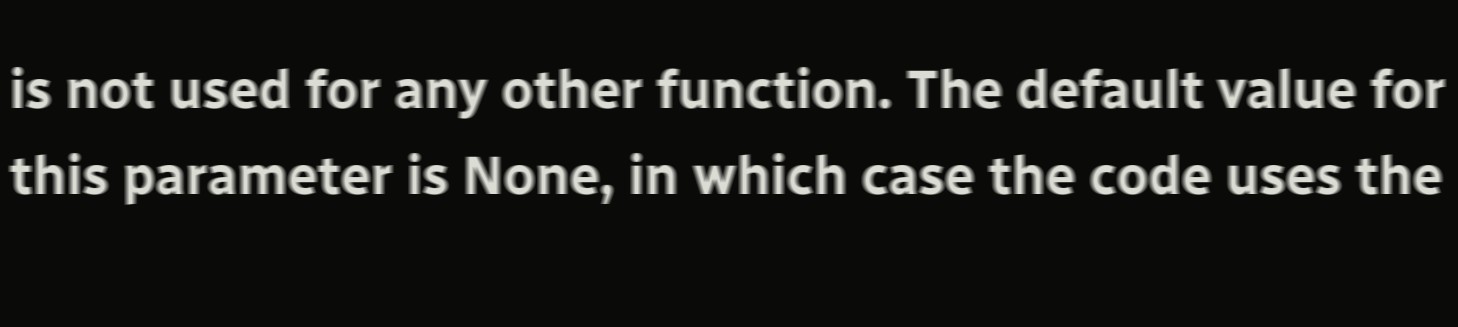is not used for any other function. The default value for this parameter is None, in which case the code uses the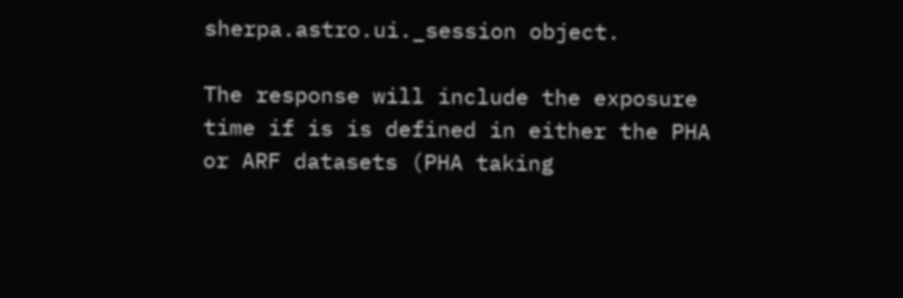sherpa.astro.ui._session object.

The response will include the exposure time if is is defined in either the PHA or ARF datasets (PHA taking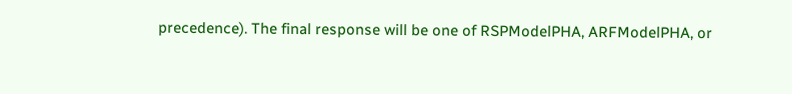precedence). The final response will be one of RSPModelPHA, ARFModelPHA, or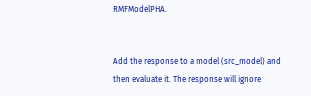RMFModelPHA.


Add the response to a model (src_model) and then evaluate it. The response will ignore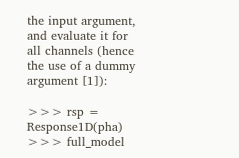the input argument, and evaluate it for all channels (hence the use of a dummy argument [1]):

>>> rsp = Response1D(pha)
>>> full_model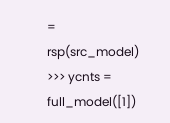= rsp(src_model)
>>> ycnts = full_model([1])